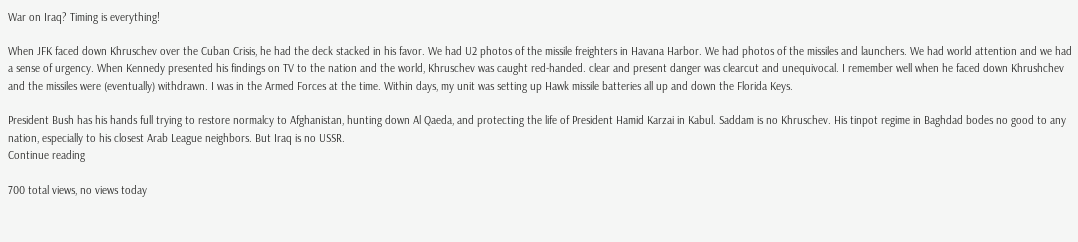War on Iraq? Timing is everything!

When JFK faced down Khruschev over the Cuban Crisis, he had the deck stacked in his favor. We had U2 photos of the missile freighters in Havana Harbor. We had photos of the missiles and launchers. We had world attention and we had a sense of urgency. When Kennedy presented his findings on TV to the nation and the world, Khruschev was caught red-handed. clear and present danger was clearcut and unequivocal. I remember well when he faced down Khrushchev and the missiles were (eventually) withdrawn. I was in the Armed Forces at the time. Within days, my unit was setting up Hawk missile batteries all up and down the Florida Keys.

President Bush has his hands full trying to restore normalcy to Afghanistan, hunting down Al Qaeda, and protecting the life of President Hamid Karzai in Kabul. Saddam is no Khruschev. His tinpot regime in Baghdad bodes no good to any nation, especially to his closest Arab League neighbors. But Iraq is no USSR.
Continue reading

700 total views, no views today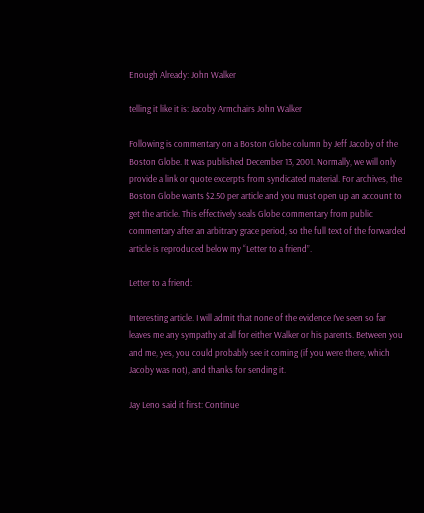Enough Already: John Walker

telling it like it is: Jacoby Armchairs John Walker

Following is commentary on a Boston Globe column by Jeff Jacoby of the Boston Globe. It was published December 13, 2001. Normally, we will only provide a link or quote excerpts from syndicated material. For archives, the Boston Globe wants $2.50 per article and you must open up an account to get the article. This effectively seals Globe commentary from public commentary after an arbitrary grace period, so the full text of the forwarded article is reproduced below my “Letter to a friend”.

Letter to a friend:

Interesting article. I will admit that none of the evidence I’ve seen so far leaves me any sympathy at all for either Walker or his parents. Between you and me, yes, you could probably see it coming (if you were there, which Jacoby was not), and thanks for sending it.

Jay Leno said it first: Continue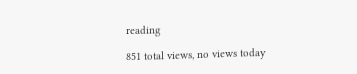reading

851 total views, no views today